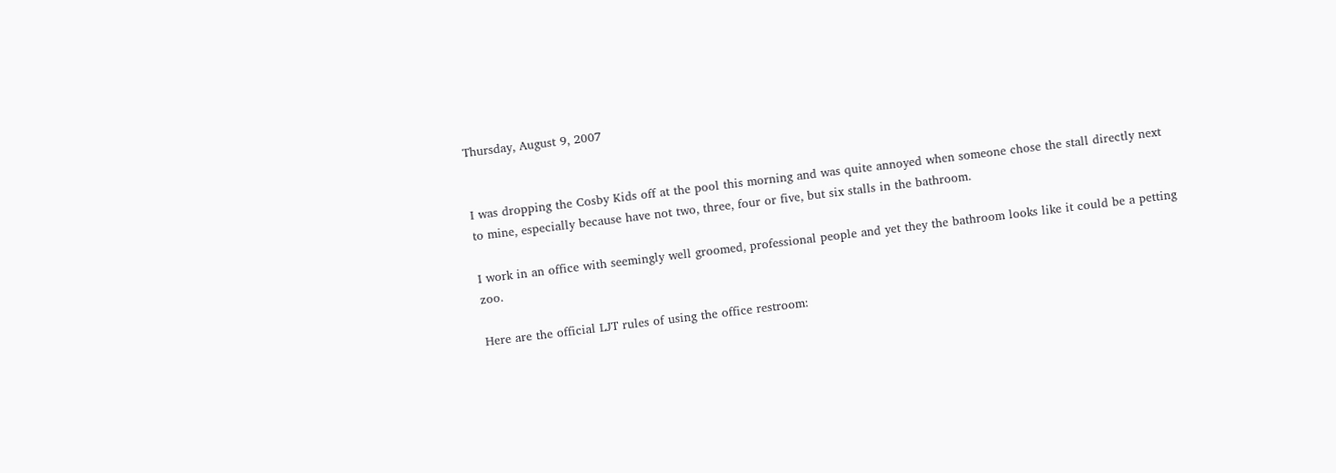Thursday, August 9, 2007


I was dropping the Cosby Kids off at the pool this morning and was quite annoyed when someone chose the stall directly next to mine, especially because have not two, three, four or five, but six stalls in the bathroom.

I work in an office with seemingly well groomed, professional people and yet they the bathroom looks like it could be a petting zoo.

Here are the official LJT rules of using the office restroom: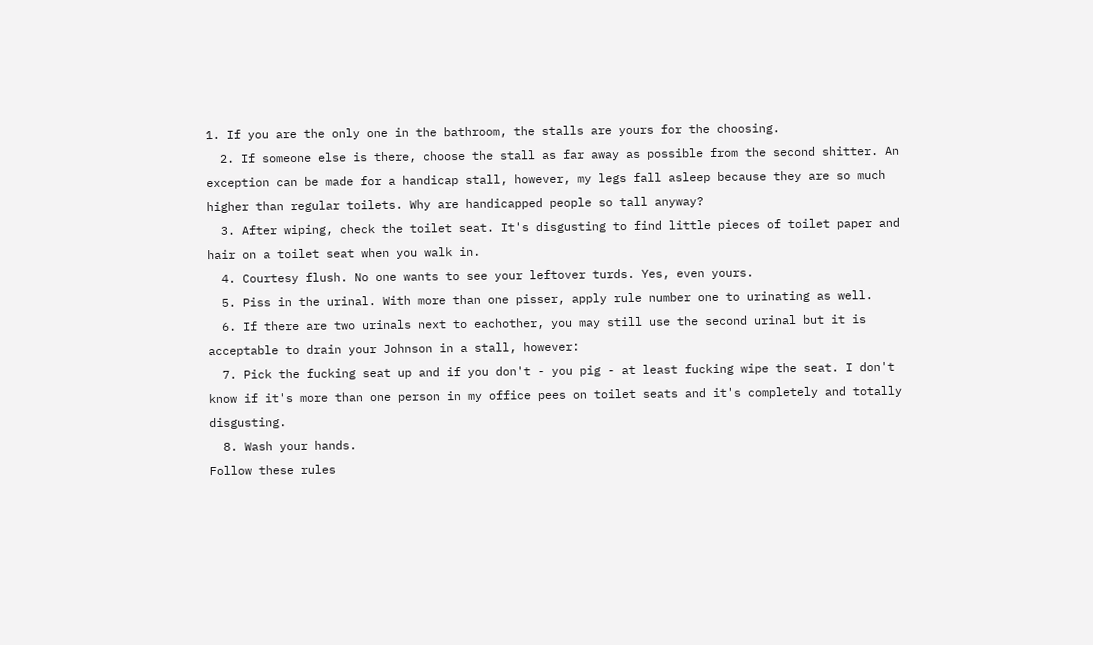1. If you are the only one in the bathroom, the stalls are yours for the choosing.
  2. If someone else is there, choose the stall as far away as possible from the second shitter. An exception can be made for a handicap stall, however, my legs fall asleep because they are so much higher than regular toilets. Why are handicapped people so tall anyway?
  3. After wiping, check the toilet seat. It's disgusting to find little pieces of toilet paper and hair on a toilet seat when you walk in.
  4. Courtesy flush. No one wants to see your leftover turds. Yes, even yours.
  5. Piss in the urinal. With more than one pisser, apply rule number one to urinating as well.
  6. If there are two urinals next to eachother, you may still use the second urinal but it is acceptable to drain your Johnson in a stall, however:
  7. Pick the fucking seat up and if you don't - you pig - at least fucking wipe the seat. I don't know if it's more than one person in my office pees on toilet seats and it's completely and totally disgusting.
  8. Wash your hands.
Follow these rules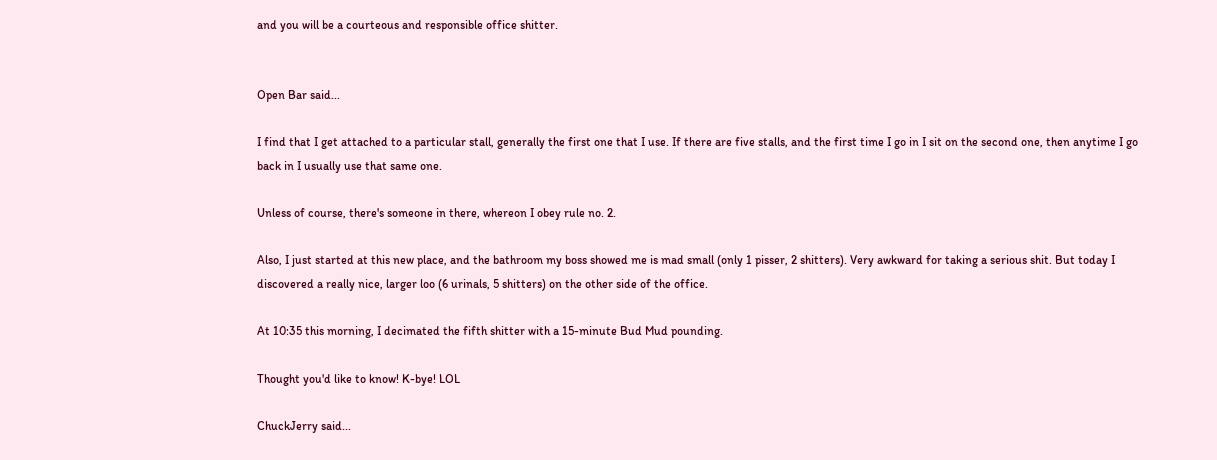and you will be a courteous and responsible office shitter.


Open Bar said...

I find that I get attached to a particular stall, generally the first one that I use. If there are five stalls, and the first time I go in I sit on the second one, then anytime I go back in I usually use that same one.

Unless of course, there's someone in there, whereon I obey rule no. 2.

Also, I just started at this new place, and the bathroom my boss showed me is mad small (only 1 pisser, 2 shitters). Very awkward for taking a serious shit. But today I discovered a really nice, larger loo (6 urinals, 5 shitters) on the other side of the office.

At 10:35 this morning, I decimated the fifth shitter with a 15-minute Bud Mud pounding.

Thought you'd like to know! K-bye! LOL

ChuckJerry said...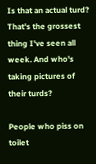Is that an actual turd? That's the grossest thing I've seen all week. And who's taking pictures of their turds?

People who piss on toilet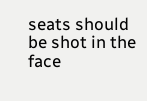seats should be shot in the face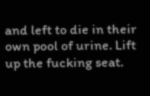and left to die in their own pool of urine. Lift up the fucking seat.